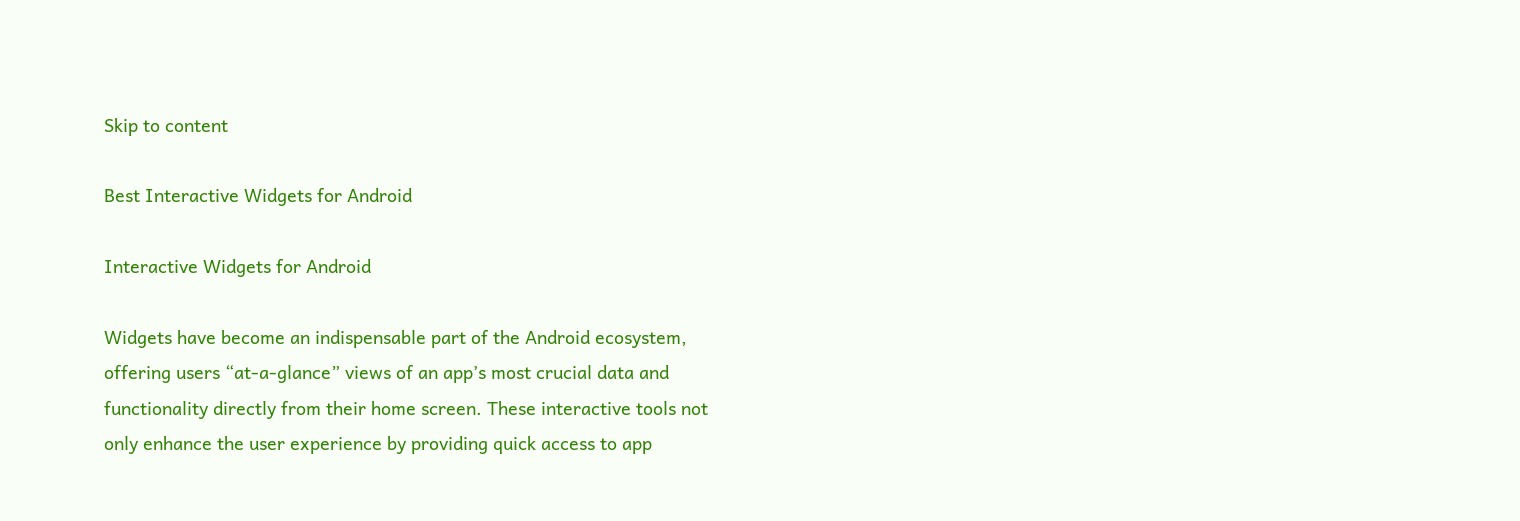Skip to content

Best Interactive Widgets for Android

Interactive Widgets for Android

Widgets have become an indispensable part of the Android ecosystem, offering users “at-a-glance” views of an app’s most crucial data and functionality directly from their home screen. These interactive tools not only enhance the user experience by providing quick access to app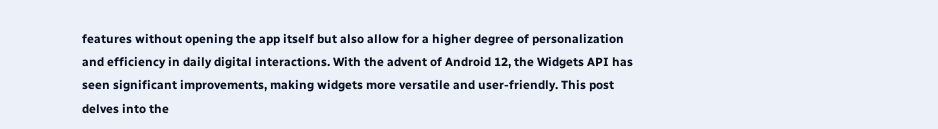features without opening the app itself but also allow for a higher degree of personalization and efficiency in daily digital interactions. With the advent of Android 12, the Widgets API has seen significant improvements, making widgets more versatile and user-friendly. This post delves into the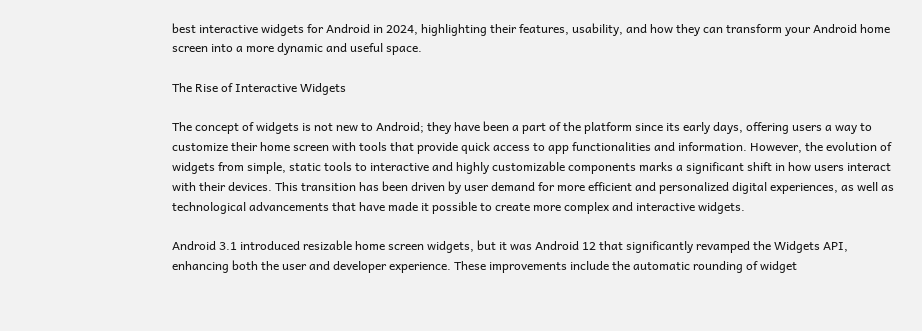best interactive widgets for Android in 2024, highlighting their features, usability, and how they can transform your Android home screen into a more dynamic and useful space.

The Rise of Interactive Widgets

The concept of widgets is not new to Android; they have been a part of the platform since its early days, offering users a way to customize their home screen with tools that provide quick access to app functionalities and information. However, the evolution of widgets from simple, static tools to interactive and highly customizable components marks a significant shift in how users interact with their devices. This transition has been driven by user demand for more efficient and personalized digital experiences, as well as technological advancements that have made it possible to create more complex and interactive widgets.

Android 3.1 introduced resizable home screen widgets, but it was Android 12 that significantly revamped the Widgets API, enhancing both the user and developer experience. These improvements include the automatic rounding of widget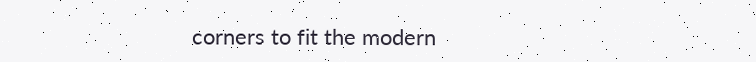corners to fit the modern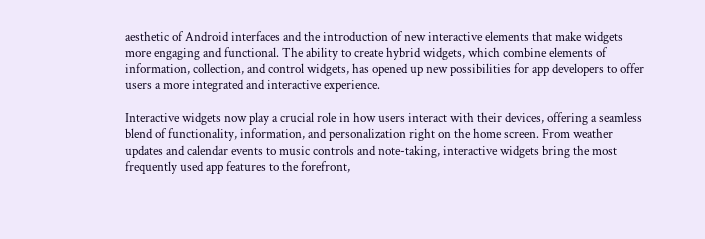aesthetic of Android interfaces and the introduction of new interactive elements that make widgets more engaging and functional. The ability to create hybrid widgets, which combine elements of information, collection, and control widgets, has opened up new possibilities for app developers to offer users a more integrated and interactive experience.

Interactive widgets now play a crucial role in how users interact with their devices, offering a seamless blend of functionality, information, and personalization right on the home screen. From weather updates and calendar events to music controls and note-taking, interactive widgets bring the most frequently used app features to the forefront,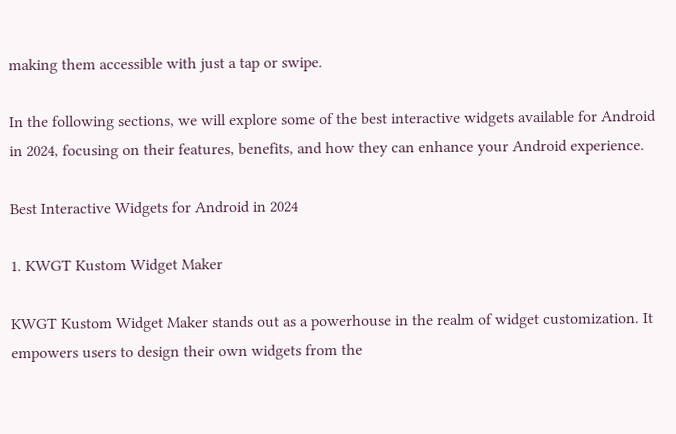making them accessible with just a tap or swipe.

In the following sections, we will explore some of the best interactive widgets available for Android in 2024, focusing on their features, benefits, and how they can enhance your Android experience.

Best Interactive Widgets for Android in 2024

1. KWGT Kustom Widget Maker

KWGT Kustom Widget Maker stands out as a powerhouse in the realm of widget customization. It empowers users to design their own widgets from the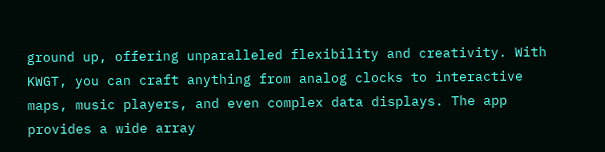ground up, offering unparalleled flexibility and creativity. With KWGT, you can craft anything from analog clocks to interactive maps, music players, and even complex data displays. The app provides a wide array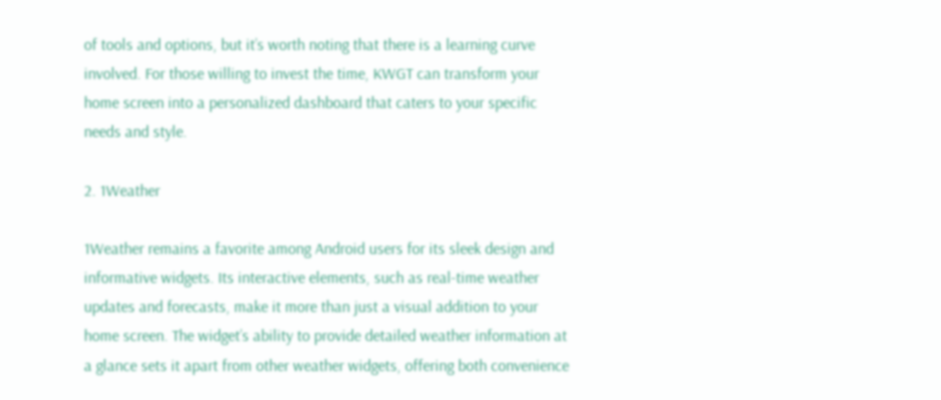of tools and options, but it’s worth noting that there is a learning curve involved. For those willing to invest the time, KWGT can transform your home screen into a personalized dashboard that caters to your specific needs and style.

2. 1Weather

1Weather remains a favorite among Android users for its sleek design and informative widgets. Its interactive elements, such as real-time weather updates and forecasts, make it more than just a visual addition to your home screen. The widget’s ability to provide detailed weather information at a glance sets it apart from other weather widgets, offering both convenience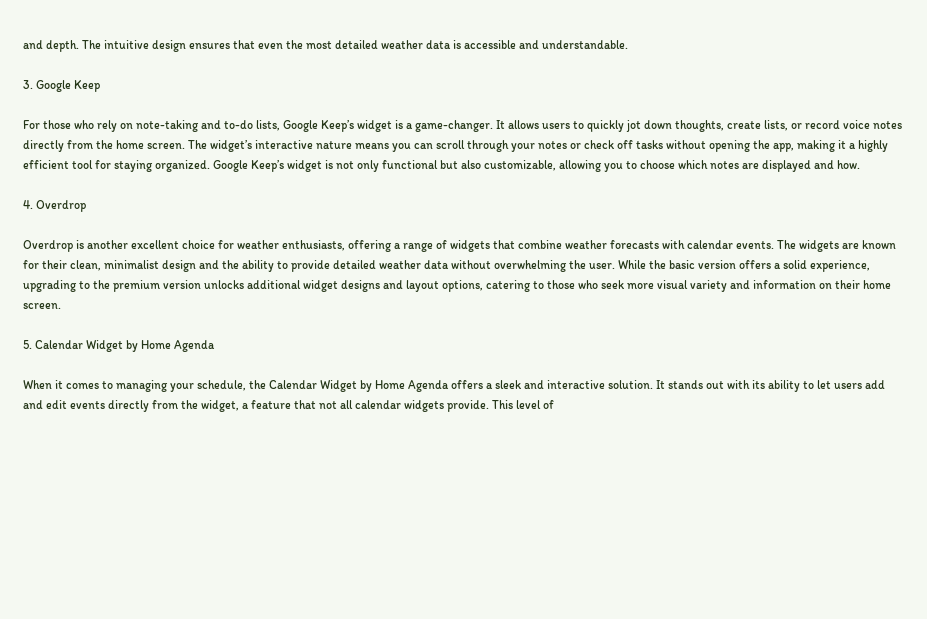and depth. The intuitive design ensures that even the most detailed weather data is accessible and understandable.

3. Google Keep

For those who rely on note-taking and to-do lists, Google Keep’s widget is a game-changer. It allows users to quickly jot down thoughts, create lists, or record voice notes directly from the home screen. The widget’s interactive nature means you can scroll through your notes or check off tasks without opening the app, making it a highly efficient tool for staying organized. Google Keep’s widget is not only functional but also customizable, allowing you to choose which notes are displayed and how.

4. Overdrop

Overdrop is another excellent choice for weather enthusiasts, offering a range of widgets that combine weather forecasts with calendar events. The widgets are known for their clean, minimalist design and the ability to provide detailed weather data without overwhelming the user. While the basic version offers a solid experience, upgrading to the premium version unlocks additional widget designs and layout options, catering to those who seek more visual variety and information on their home screen.

5. Calendar Widget by Home Agenda

When it comes to managing your schedule, the Calendar Widget by Home Agenda offers a sleek and interactive solution. It stands out with its ability to let users add and edit events directly from the widget, a feature that not all calendar widgets provide. This level of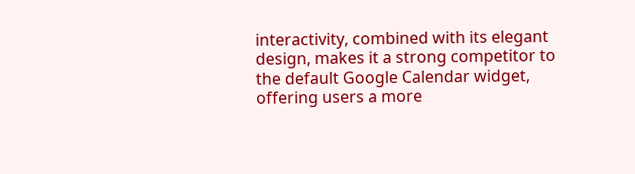interactivity, combined with its elegant design, makes it a strong competitor to the default Google Calendar widget, offering users a more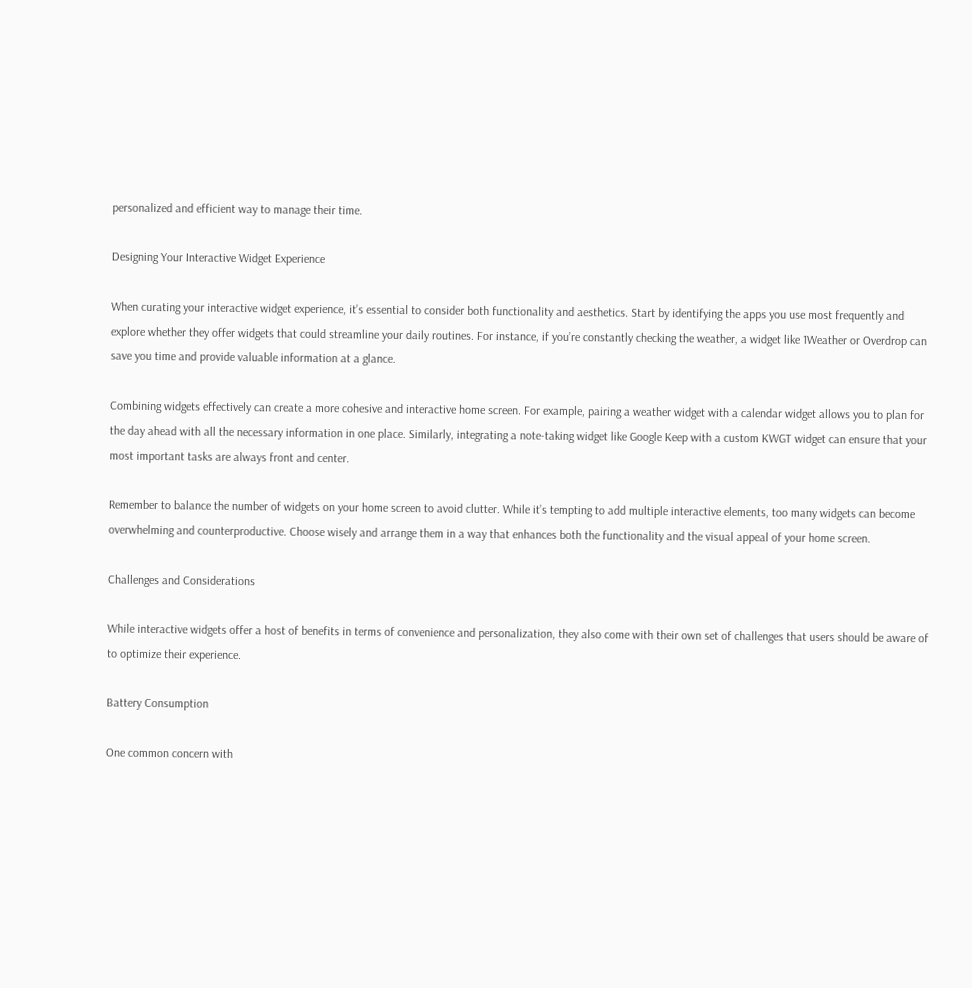personalized and efficient way to manage their time.

Designing Your Interactive Widget Experience

When curating your interactive widget experience, it’s essential to consider both functionality and aesthetics. Start by identifying the apps you use most frequently and explore whether they offer widgets that could streamline your daily routines. For instance, if you’re constantly checking the weather, a widget like 1Weather or Overdrop can save you time and provide valuable information at a glance.

Combining widgets effectively can create a more cohesive and interactive home screen. For example, pairing a weather widget with a calendar widget allows you to plan for the day ahead with all the necessary information in one place. Similarly, integrating a note-taking widget like Google Keep with a custom KWGT widget can ensure that your most important tasks are always front and center.

Remember to balance the number of widgets on your home screen to avoid clutter. While it’s tempting to add multiple interactive elements, too many widgets can become overwhelming and counterproductive. Choose wisely and arrange them in a way that enhances both the functionality and the visual appeal of your home screen.

Challenges and Considerations

While interactive widgets offer a host of benefits in terms of convenience and personalization, they also come with their own set of challenges that users should be aware of to optimize their experience.

Battery Consumption

One common concern with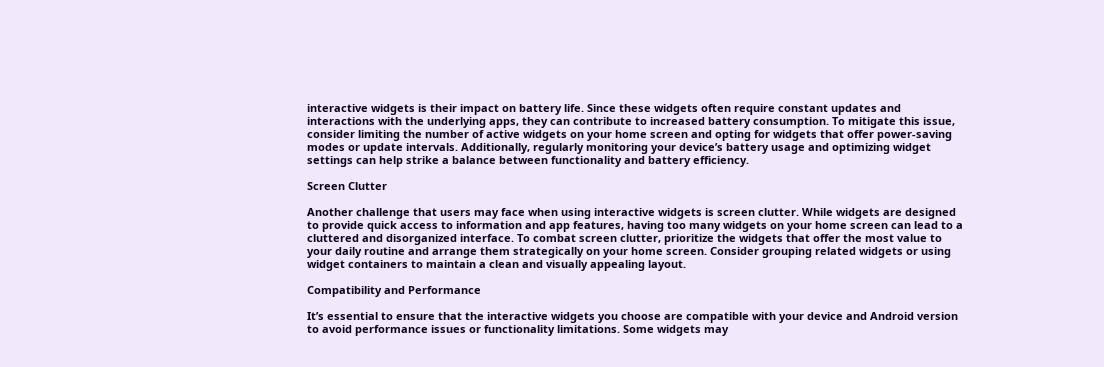interactive widgets is their impact on battery life. Since these widgets often require constant updates and interactions with the underlying apps, they can contribute to increased battery consumption. To mitigate this issue, consider limiting the number of active widgets on your home screen and opting for widgets that offer power-saving modes or update intervals. Additionally, regularly monitoring your device’s battery usage and optimizing widget settings can help strike a balance between functionality and battery efficiency.

Screen Clutter

Another challenge that users may face when using interactive widgets is screen clutter. While widgets are designed to provide quick access to information and app features, having too many widgets on your home screen can lead to a cluttered and disorganized interface. To combat screen clutter, prioritize the widgets that offer the most value to your daily routine and arrange them strategically on your home screen. Consider grouping related widgets or using widget containers to maintain a clean and visually appealing layout.

Compatibility and Performance

It’s essential to ensure that the interactive widgets you choose are compatible with your device and Android version to avoid performance issues or functionality limitations. Some widgets may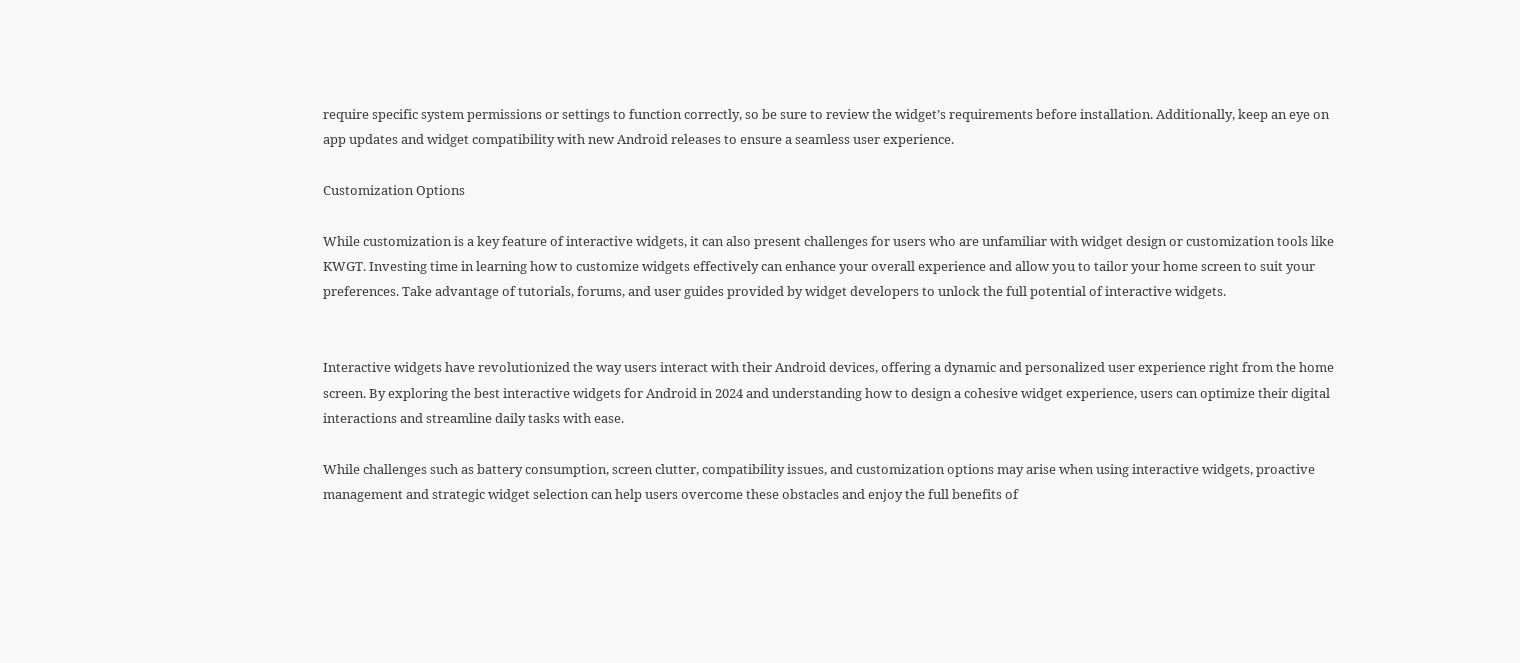require specific system permissions or settings to function correctly, so be sure to review the widget’s requirements before installation. Additionally, keep an eye on app updates and widget compatibility with new Android releases to ensure a seamless user experience.

Customization Options

While customization is a key feature of interactive widgets, it can also present challenges for users who are unfamiliar with widget design or customization tools like KWGT. Investing time in learning how to customize widgets effectively can enhance your overall experience and allow you to tailor your home screen to suit your preferences. Take advantage of tutorials, forums, and user guides provided by widget developers to unlock the full potential of interactive widgets.


Interactive widgets have revolutionized the way users interact with their Android devices, offering a dynamic and personalized user experience right from the home screen. By exploring the best interactive widgets for Android in 2024 and understanding how to design a cohesive widget experience, users can optimize their digital interactions and streamline daily tasks with ease.

While challenges such as battery consumption, screen clutter, compatibility issues, and customization options may arise when using interactive widgets, proactive management and strategic widget selection can help users overcome these obstacles and enjoy the full benefits of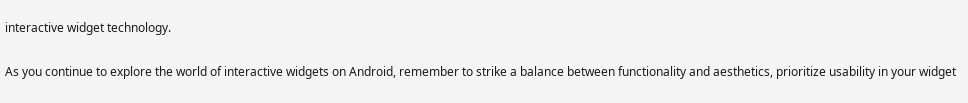interactive widget technology.

As you continue to explore the world of interactive widgets on Android, remember to strike a balance between functionality and aesthetics, prioritize usability in your widget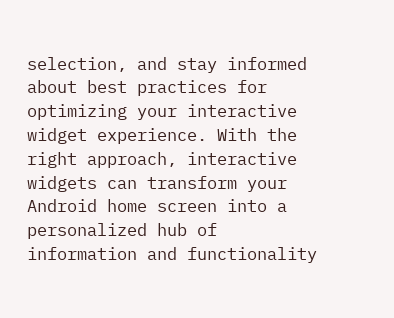selection, and stay informed about best practices for optimizing your interactive widget experience. With the right approach, interactive widgets can transform your Android home screen into a personalized hub of information and functionality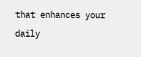that enhances your daily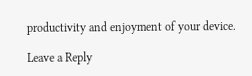productivity and enjoyment of your device.

Leave a Reply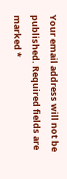Your email address will not be published. Required fields are marked *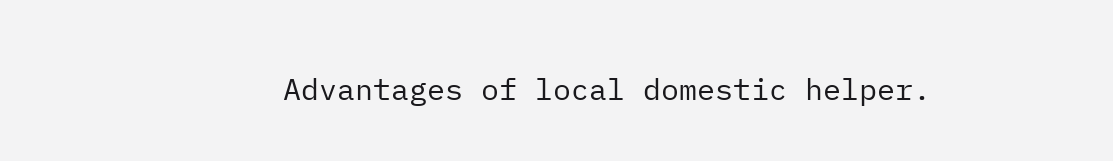Advantages of local domestic helper.